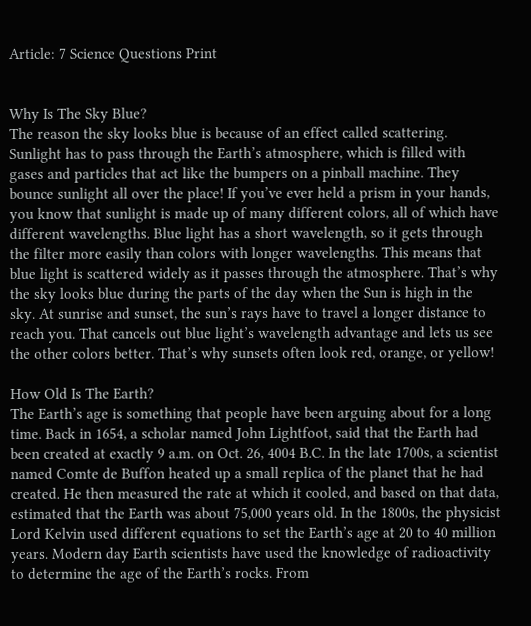Article: 7 Science Questions Print


Why Is The Sky Blue?
The reason the sky looks blue is because of an effect called scattering. Sunlight has to pass through the Earth’s atmosphere, which is filled with gases and particles that act like the bumpers on a pinball machine. They bounce sunlight all over the place! If you’ve ever held a prism in your hands, you know that sunlight is made up of many different colors, all of which have different wavelengths. Blue light has a short wavelength, so it gets through the filter more easily than colors with longer wavelengths. This means that blue light is scattered widely as it passes through the atmosphere. That’s why the sky looks blue during the parts of the day when the Sun is high in the sky. At sunrise and sunset, the sun’s rays have to travel a longer distance to reach you. That cancels out blue light’s wavelength advantage and lets us see the other colors better. That’s why sunsets often look red, orange, or yellow!

How Old Is The Earth?
The Earth’s age is something that people have been arguing about for a long time. Back in 1654, a scholar named John Lightfoot, said that the Earth had been created at exactly 9 a.m. on Oct. 26, 4004 B.C. In the late 1700s, a scientist named Comte de Buffon heated up a small replica of the planet that he had created. He then measured the rate at which it cooled, and based on that data, estimated that the Earth was about 75,000 years old. In the 1800s, the physicist Lord Kelvin used different equations to set the Earth’s age at 20 to 40 million years. Modern day Earth scientists have used the knowledge of radioactivity to determine the age of the Earth’s rocks. From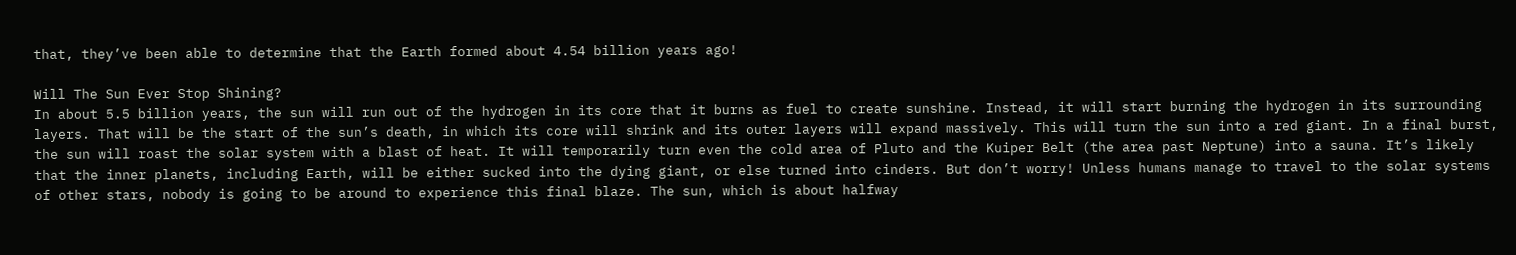that, they’ve been able to determine that the Earth formed about 4.54 billion years ago!

Will The Sun Ever Stop Shining?
In about 5.5 billion years, the sun will run out of the hydrogen in its core that it burns as fuel to create sunshine. Instead, it will start burning the hydrogen in its surrounding layers. That will be the start of the sun’s death, in which its core will shrink and its outer layers will expand massively. This will turn the sun into a red giant. In a final burst, the sun will roast the solar system with a blast of heat. It will temporarily turn even the cold area of Pluto and the Kuiper Belt (the area past Neptune) into a sauna. It’s likely that the inner planets, including Earth, will be either sucked into the dying giant, or else turned into cinders. But don’t worry! Unless humans manage to travel to the solar systems of other stars, nobody is going to be around to experience this final blaze. The sun, which is about halfway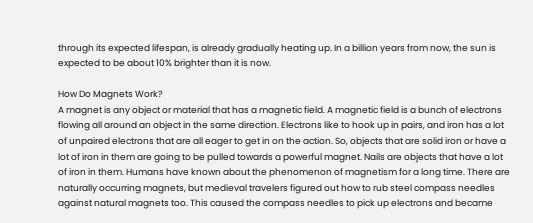through its expected lifespan, is already gradually heating up. In a billion years from now, the sun is expected to be about 10% brighter than it is now.

How Do Magnets Work?
A magnet is any object or material that has a magnetic field. A magnetic field is a bunch of electrons flowing all around an object in the same direction. Electrons like to hook up in pairs, and iron has a lot of unpaired electrons that are all eager to get in on the action. So, objects that are solid iron or have a lot of iron in them are going to be pulled towards a powerful magnet. Nails are objects that have a lot of iron in them. Humans have known about the phenomenon of magnetism for a long time. There are naturally occurring magnets, but medieval travelers figured out how to rub steel compass needles against natural magnets too. This caused the compass needles to pick up electrons and became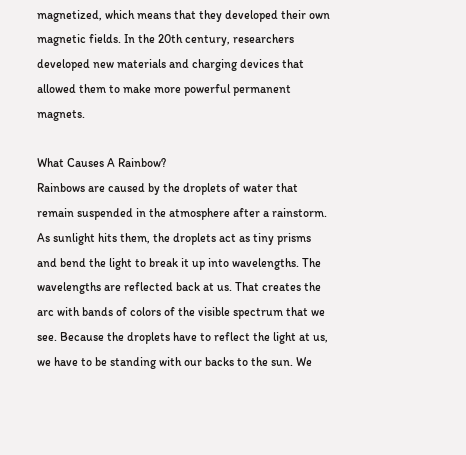magnetized, which means that they developed their own magnetic fields. In the 20th century, researchers developed new materials and charging devices that allowed them to make more powerful permanent magnets.

What Causes A Rainbow?
Rainbows are caused by the droplets of water that remain suspended in the atmosphere after a rainstorm. As sunlight hits them, the droplets act as tiny prisms and bend the light to break it up into wavelengths. The wavelengths are reflected back at us. That creates the arc with bands of colors of the visible spectrum that we see. Because the droplets have to reflect the light at us, we have to be standing with our backs to the sun. We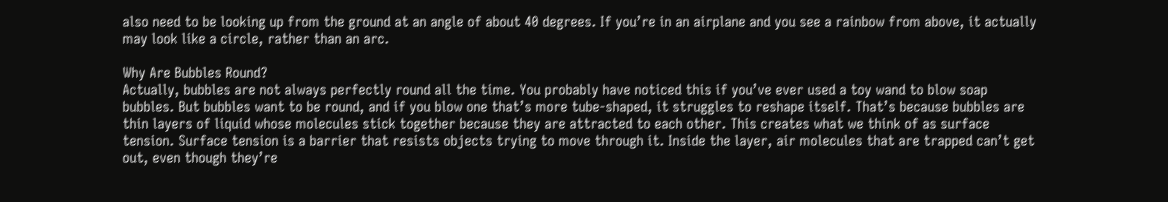also need to be looking up from the ground at an angle of about 40 degrees. If you’re in an airplane and you see a rainbow from above, it actually may look like a circle, rather than an arc.

Why Are Bubbles Round?
Actually, bubbles are not always perfectly round all the time. You probably have noticed this if you’ve ever used a toy wand to blow soap bubbles. But bubbles want to be round, and if you blow one that’s more tube-shaped, it struggles to reshape itself. That’s because bubbles are thin layers of liquid whose molecules stick together because they are attracted to each other. This creates what we think of as surface tension. Surface tension is a barrier that resists objects trying to move through it. Inside the layer, air molecules that are trapped can’t get out, even though they’re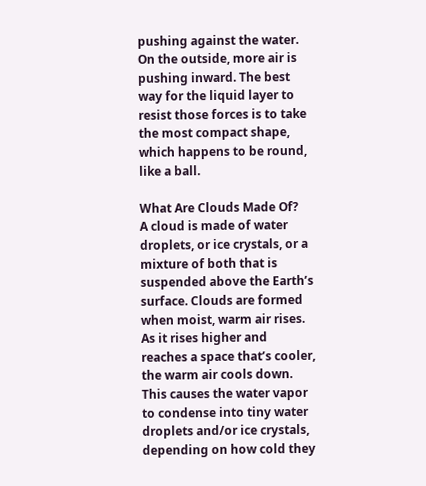pushing against the water. On the outside, more air is pushing inward. The best way for the liquid layer to resist those forces is to take the most compact shape, which happens to be round, like a ball.

What Are Clouds Made Of?
A cloud is made of water droplets, or ice crystals, or a mixture of both that is suspended above the Earth’s surface. Clouds are formed when moist, warm air rises. As it rises higher and reaches a space that’s cooler, the warm air cools down. This causes the water vapor to condense into tiny water droplets and/or ice crystals, depending on how cold they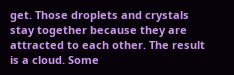get. Those droplets and crystals stay together because they are attracted to each other. The result is a cloud. Some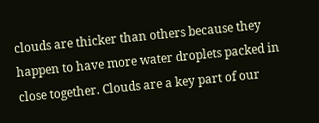clouds are thicker than others because they happen to have more water droplets packed in close together. Clouds are a key part of our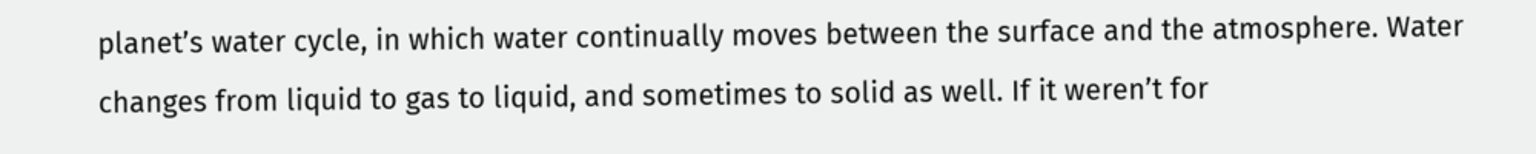planet’s water cycle, in which water continually moves between the surface and the atmosphere. Water changes from liquid to gas to liquid, and sometimes to solid as well. If it weren’t for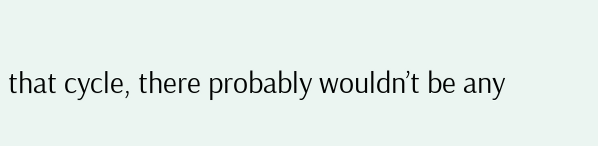that cycle, there probably wouldn’t be any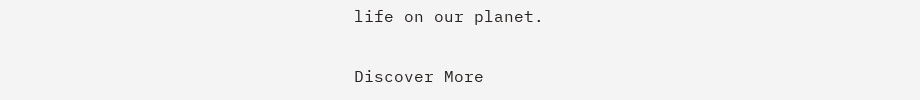life on our planet.

Discover More